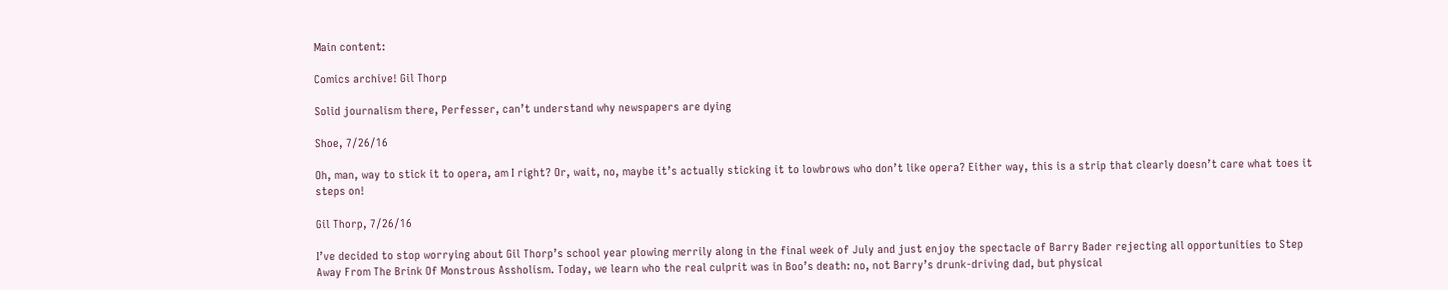Main content:

Comics archive! Gil Thorp

Solid journalism there, Perfesser, can’t understand why newspapers are dying

Shoe, 7/26/16

Oh, man, way to stick it to opera, am I right? Or, wait, no, maybe it’s actually sticking it to lowbrows who don’t like opera? Either way, this is a strip that clearly doesn’t care what toes it steps on!

Gil Thorp, 7/26/16

I’ve decided to stop worrying about Gil Thorp’s school year plowing merrily along in the final week of July and just enjoy the spectacle of Barry Bader rejecting all opportunities to Step Away From The Brink Of Monstrous Assholism. Today, we learn who the real culprit was in Boo’s death: no, not Barry’s drunk-driving dad, but physical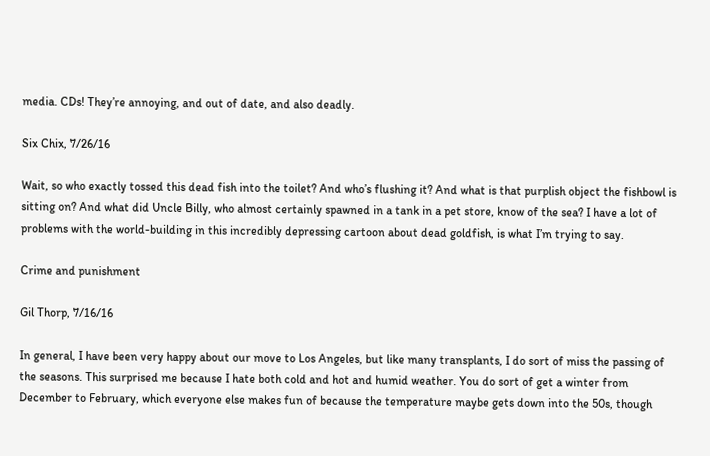media. CDs! They’re annoying, and out of date, and also deadly.

Six Chix, 7/26/16

Wait, so who exactly tossed this dead fish into the toilet? And who’s flushing it? And what is that purplish object the fishbowl is sitting on? And what did Uncle Billy, who almost certainly spawned in a tank in a pet store, know of the sea? I have a lot of problems with the world-building in this incredibly depressing cartoon about dead goldfish, is what I’m trying to say.

Crime and punishment

Gil Thorp, 7/16/16

In general, I have been very happy about our move to Los Angeles, but like many transplants, I do sort of miss the passing of the seasons. This surprised me because I hate both cold and hot and humid weather. You do sort of get a winter from December to February, which everyone else makes fun of because the temperature maybe gets down into the 50s, though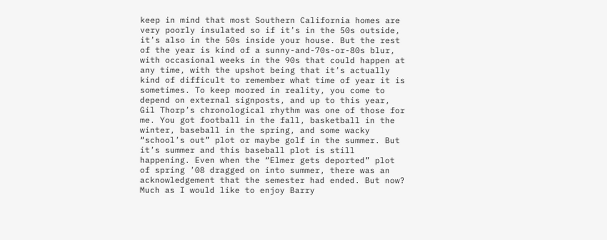keep in mind that most Southern California homes are very poorly insulated so if it’s in the 50s outside, it’s also in the 50s inside your house. But the rest of the year is kind of a sunny-and-70s-or-80s blur, with occasional weeks in the 90s that could happen at any time, with the upshot being that it’s actually kind of difficult to remember what time of year it is sometimes. To keep moored in reality, you come to depend on external signposts, and up to this year, Gil Thorp’s chronological rhythm was one of those for me. You got football in the fall, basketball in the winter, baseball in the spring, and some wacky “school’s out” plot or maybe golf in the summer. But it’s summer and this baseball plot is still happening. Even when the “Elmer gets deported” plot of spring ’08 dragged on into summer, there was an acknowledgement that the semester had ended. But now? Much as I would like to enjoy Barry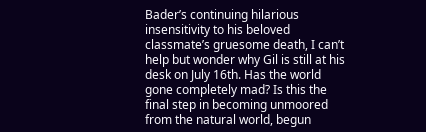Bader’s continuing hilarious insensitivity to his beloved classmate’s gruesome death, I can’t help but wonder why Gil is still at his desk on July 16th. Has the world gone completely mad? Is this the final step in becoming unmoored from the natural world, begun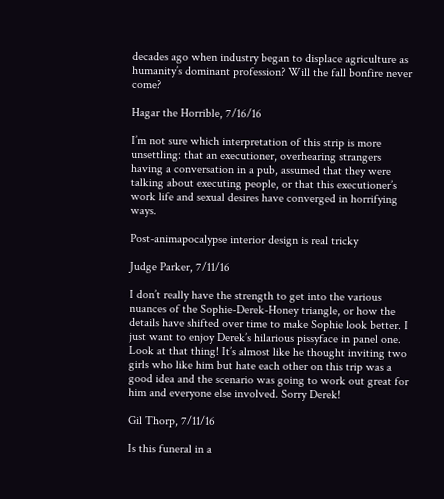decades ago when industry began to displace agriculture as humanity’s dominant profession? Will the fall bonfire never come?

Hagar the Horrible, 7/16/16

I’m not sure which interpretation of this strip is more unsettling: that an executioner, overhearing strangers having a conversation in a pub, assumed that they were talking about executing people, or that this executioner’s work life and sexual desires have converged in horrifying ways.

Post-animapocalypse interior design is real tricky

Judge Parker, 7/11/16

I don’t really have the strength to get into the various nuances of the Sophie-Derek-Honey triangle, or how the details have shifted over time to make Sophie look better. I just want to enjoy Derek’s hilarious pissyface in panel one. Look at that thing! It’s almost like he thought inviting two girls who like him but hate each other on this trip was a good idea and the scenario was going to work out great for him and everyone else involved. Sorry Derek!

Gil Thorp, 7/11/16

Is this funeral in a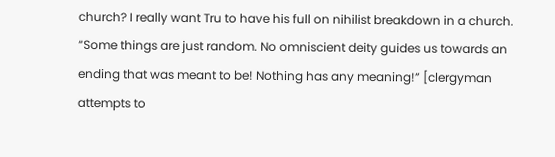church? I really want Tru to have his full on nihilist breakdown in a church. “Some things are just random. No omniscient deity guides us towards an ending that was meant to be! Nothing has any meaning!” [clergyman attempts to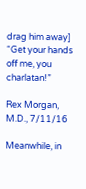drag him away] “Get your hands off me, you charlatan!”

Rex Morgan, M.D., 7/11/16

Meanwhile, in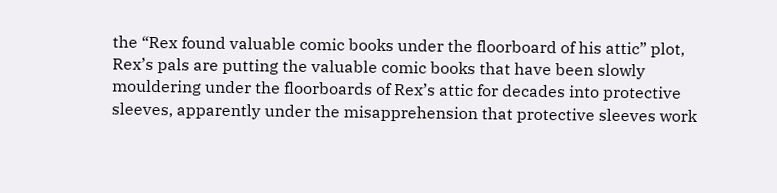the “Rex found valuable comic books under the floorboard of his attic” plot, Rex’s pals are putting the valuable comic books that have been slowly mouldering under the floorboards of Rex’s attic for decades into protective sleeves, apparently under the misapprehension that protective sleeves work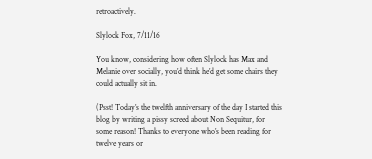retroactively.

Slylock Fox, 7/11/16

You know, considering how often Slylock has Max and Melanie over socially, you’d think he’d get some chairs they could actually sit in.

(Psst! Today’s the twelfth anniversary of the day I started this blog by writing a pissy screed about Non Sequitur, for some reason! Thanks to everyone who’s been reading for twelve years or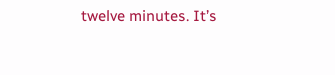twelve minutes. It’s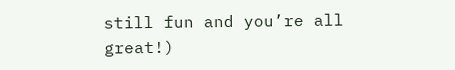still fun and you’re all great!)